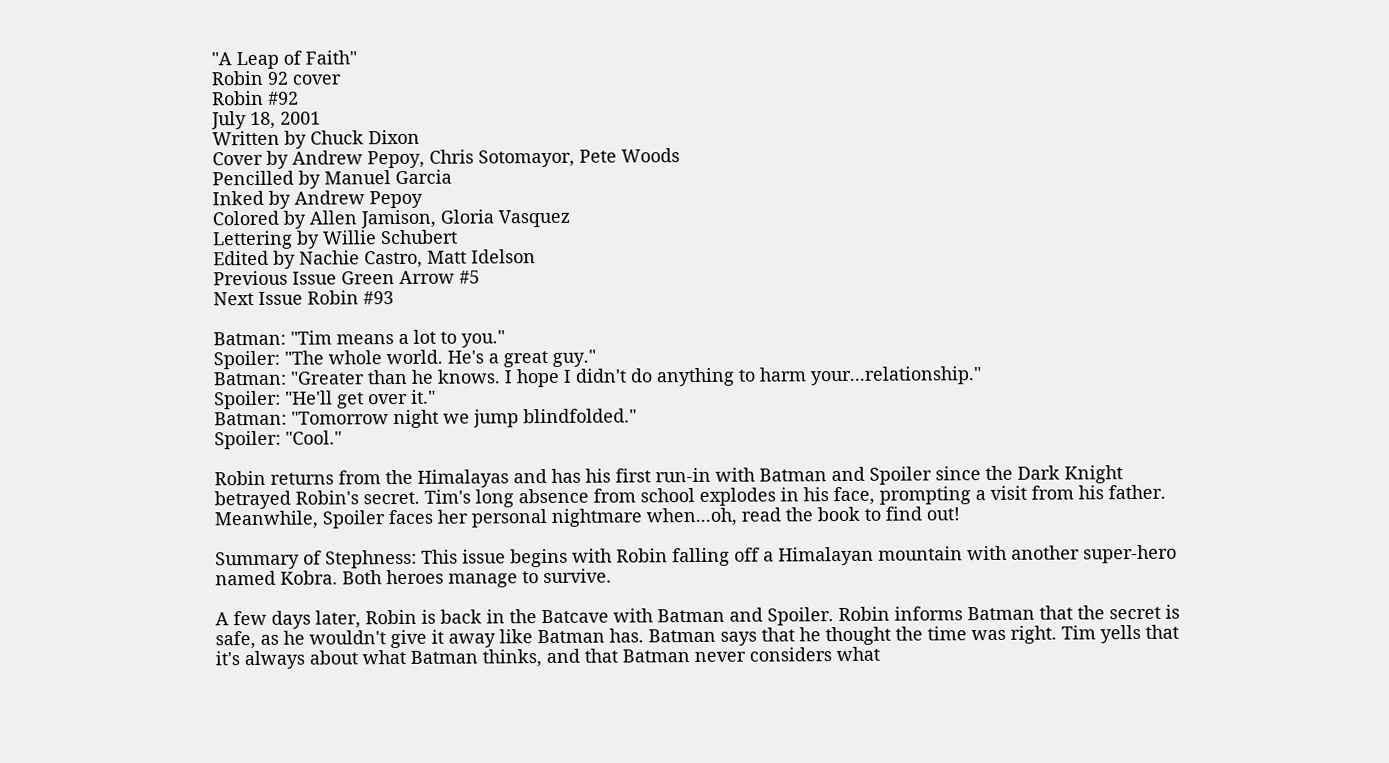"A Leap of Faith"
Robin 92 cover
Robin #92
July 18, 2001
Written by Chuck Dixon
Cover by Andrew Pepoy, Chris Sotomayor, Pete Woods
Pencilled by Manuel Garcia
Inked by Andrew Pepoy
Colored by Allen Jamison, Gloria Vasquez
Lettering by Willie Schubert
Edited by Nachie Castro, Matt Idelson
Previous Issue Green Arrow #5
Next Issue Robin #93

Batman: "Tim means a lot to you."
Spoiler: "The whole world. He's a great guy."
Batman: "Greater than he knows. I hope I didn't do anything to harm your...relationship."
Spoiler: "He'll get over it."
Batman: "Tomorrow night we jump blindfolded."
Spoiler: "Cool."

Robin returns from the Himalayas and has his first run-in with Batman and Spoiler since the Dark Knight betrayed Robin's secret. Tim's long absence from school explodes in his face, prompting a visit from his father. Meanwhile, Spoiler faces her personal nightmare when...oh, read the book to find out!

Summary of Stephness: This issue begins with Robin falling off a Himalayan mountain with another super-hero named Kobra. Both heroes manage to survive.

A few days later, Robin is back in the Batcave with Batman and Spoiler. Robin informs Batman that the secret is safe, as he wouldn't give it away like Batman has. Batman says that he thought the time was right. Tim yells that it's always about what Batman thinks, and that Batman never considers what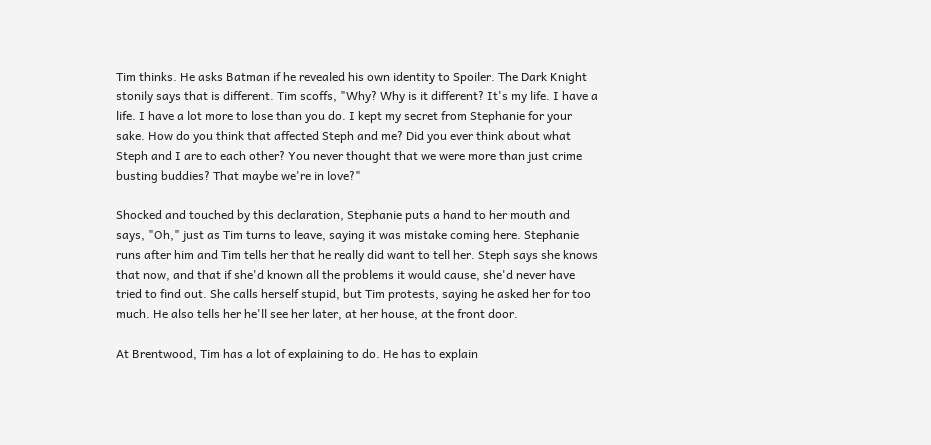Tim thinks. He asks Batman if he revealed his own identity to Spoiler. The Dark Knight stonily says that is different. Tim scoffs, "Why? Why is it different? It's my life. I have a life. I have a lot more to lose than you do. I kept my secret from Stephanie for your sake. How do you think that affected Steph and me? Did you ever think about what Steph and I are to each other? You never thought that we were more than just crime busting buddies? That maybe we're in love?"

Shocked and touched by this declaration, Stephanie puts a hand to her mouth and says, "Oh," just as Tim turns to leave, saying it was mistake coming here. Stephanie runs after him and Tim tells her that he really did want to tell her. Steph says she knows that now, and that if she'd known all the problems it would cause, she'd never have tried to find out. She calls herself stupid, but Tim protests, saying he asked her for too much. He also tells her he'll see her later, at her house, at the front door.

At Brentwood, Tim has a lot of explaining to do. He has to explain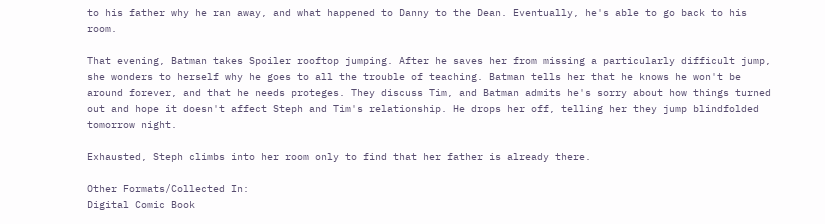to his father why he ran away, and what happened to Danny to the Dean. Eventually, he's able to go back to his room.

That evening, Batman takes Spoiler rooftop jumping. After he saves her from missing a particularly difficult jump, she wonders to herself why he goes to all the trouble of teaching. Batman tells her that he knows he won't be around forever, and that he needs proteges. They discuss Tim, and Batman admits he's sorry about how things turned out and hope it doesn't affect Steph and Tim's relationship. He drops her off, telling her they jump blindfolded tomorrow night.

Exhausted, Steph climbs into her room only to find that her father is already there.

Other Formats/Collected In:
Digital Comic Book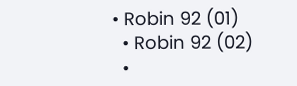• Robin 92 (01)
  • Robin 92 (02)
  •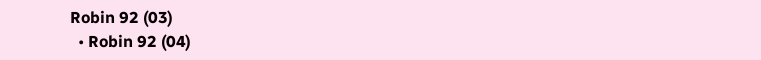Robin 92 (03)
  • Robin 92 (04)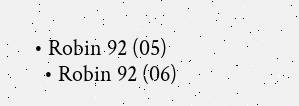• Robin 92 (05)
  • Robin 92 (06)